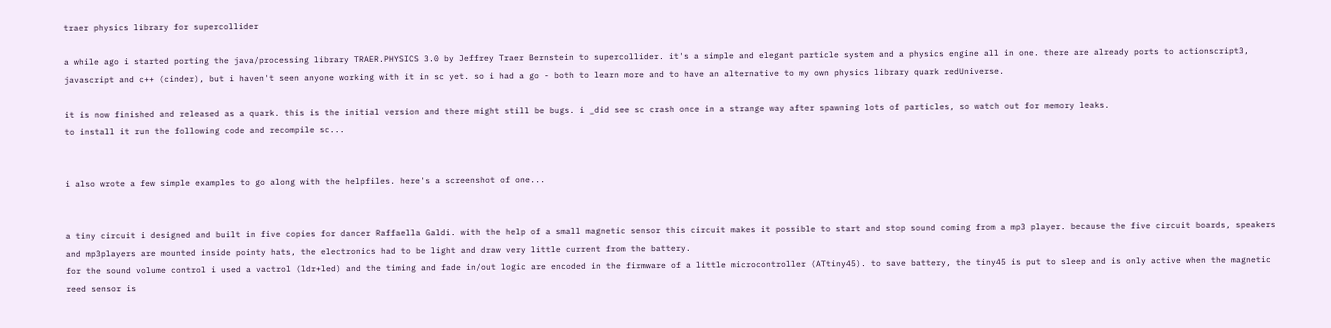traer physics library for supercollider

a while ago i started porting the java/processing library TRAER.PHYSICS 3.0 by Jeffrey Traer Bernstein to supercollider. it's a simple and elegant particle system and a physics engine all in one. there are already ports to actionscript3, javascript and c++ (cinder), but i haven't seen anyone working with it in sc yet. so i had a go - both to learn more and to have an alternative to my own physics library quark redUniverse.

it is now finished and released as a quark. this is the initial version and there might still be bugs. i _did see sc crash once in a strange way after spawning lots of particles, so watch out for memory leaks.
to install it run the following code and recompile sc...


i also wrote a few simple examples to go along with the helpfiles. here's a screenshot of one...


a tiny circuit i designed and built in five copies for dancer Raffaella Galdi. with the help of a small magnetic sensor this circuit makes it possible to start and stop sound coming from a mp3 player. because the five circuit boards, speakers and mp3players are mounted inside pointy hats, the electronics had to be light and draw very little current from the battery.
for the sound volume control i used a vactrol (ldr+led) and the timing and fade in/out logic are encoded in the firmware of a little microcontroller (ATtiny45). to save battery, the tiny45 is put to sleep and is only active when the magnetic reed sensor is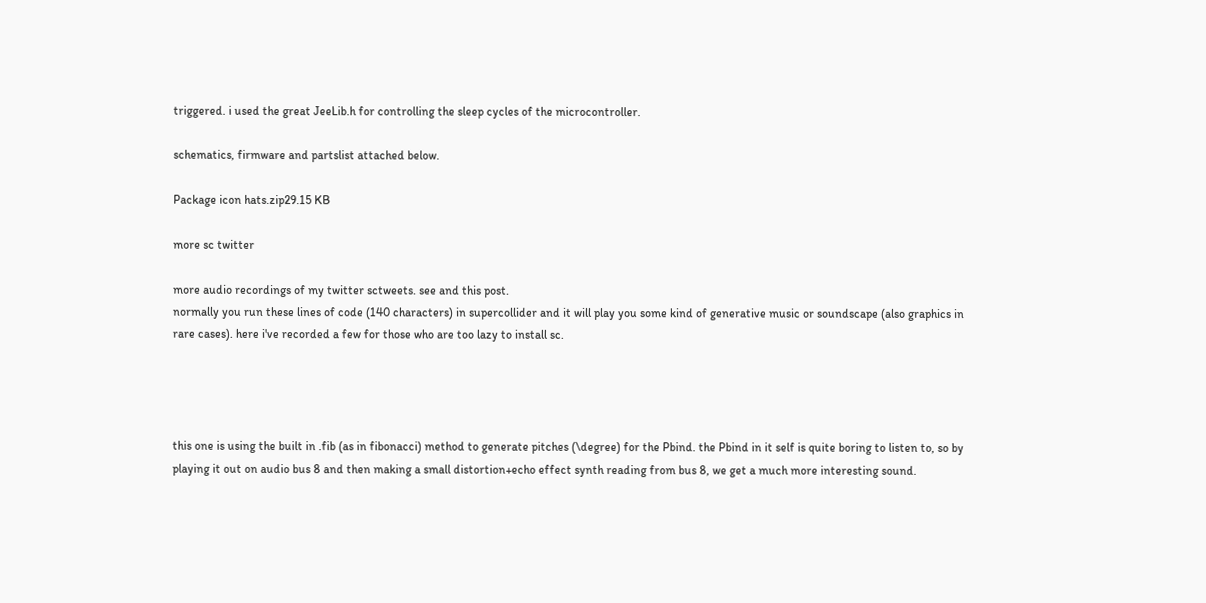triggered. i used the great JeeLib.h for controlling the sleep cycles of the microcontroller.

schematics, firmware and partslist attached below.

Package icon hats.zip29.15 KB

more sc twitter

more audio recordings of my twitter sctweets. see and this post.
normally you run these lines of code (140 characters) in supercollider and it will play you some kind of generative music or soundscape (also graphics in rare cases). here i've recorded a few for those who are too lazy to install sc.




this one is using the built in .fib (as in fibonacci) method to generate pitches (\degree) for the Pbind. the Pbind in it self is quite boring to listen to, so by playing it out on audio bus 8 and then making a small distortion+echo effect synth reading from bus 8, we get a much more interesting sound.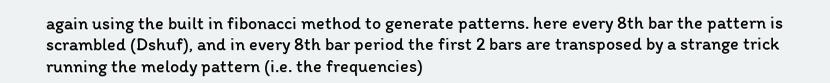again using the built in fibonacci method to generate patterns. here every 8th bar the pattern is scrambled (Dshuf), and in every 8th bar period the first 2 bars are transposed by a strange trick running the melody pattern (i.e. the frequencies)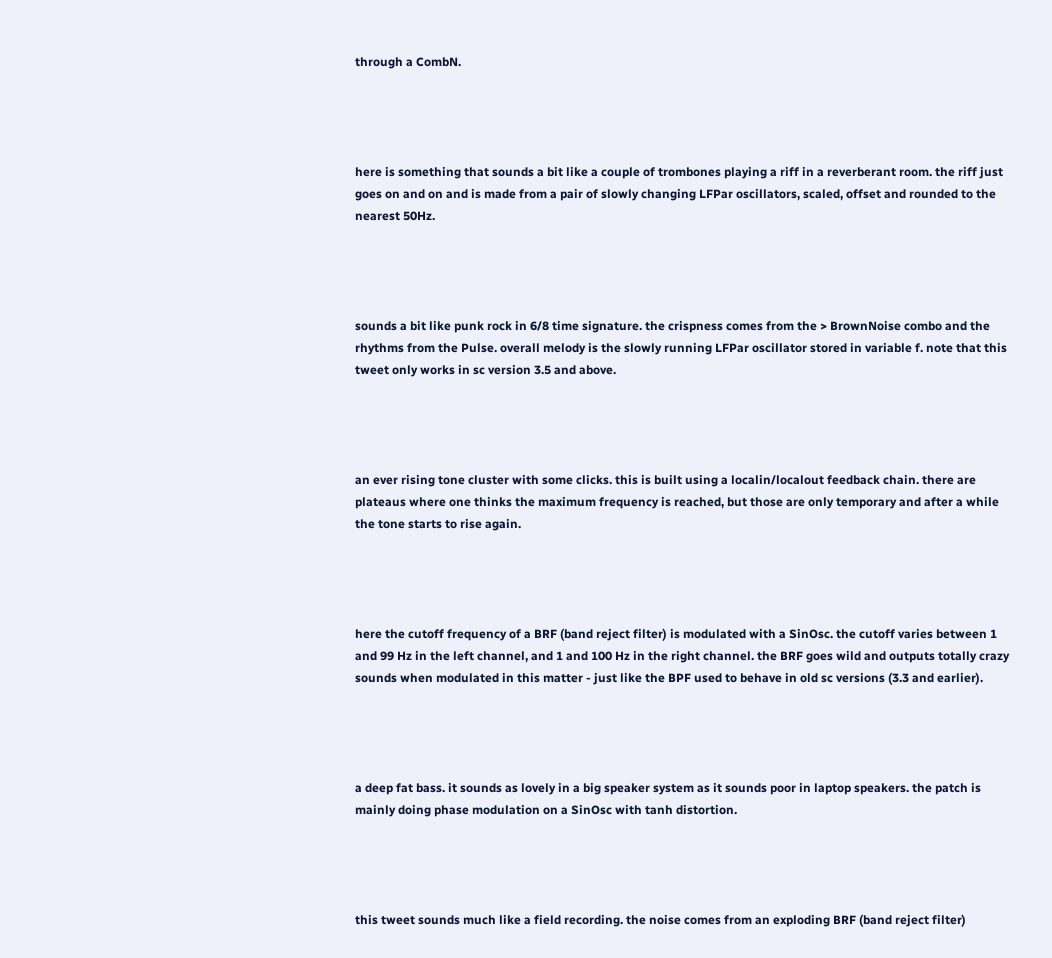through a CombN.




here is something that sounds a bit like a couple of trombones playing a riff in a reverberant room. the riff just goes on and on and is made from a pair of slowly changing LFPar oscillators, scaled, offset and rounded to the nearest 50Hz.




sounds a bit like punk rock in 6/8 time signature. the crispness comes from the > BrownNoise combo and the rhythms from the Pulse. overall melody is the slowly running LFPar oscillator stored in variable f. note that this tweet only works in sc version 3.5 and above.




an ever rising tone cluster with some clicks. this is built using a localin/localout feedback chain. there are plateaus where one thinks the maximum frequency is reached, but those are only temporary and after a while the tone starts to rise again.




here the cutoff frequency of a BRF (band reject filter) is modulated with a SinOsc. the cutoff varies between 1 and 99 Hz in the left channel, and 1 and 100 Hz in the right channel. the BRF goes wild and outputs totally crazy sounds when modulated in this matter - just like the BPF used to behave in old sc versions (3.3 and earlier).




a deep fat bass. it sounds as lovely in a big speaker system as it sounds poor in laptop speakers. the patch is mainly doing phase modulation on a SinOsc with tanh distortion.




this tweet sounds much like a field recording. the noise comes from an exploding BRF (band reject filter)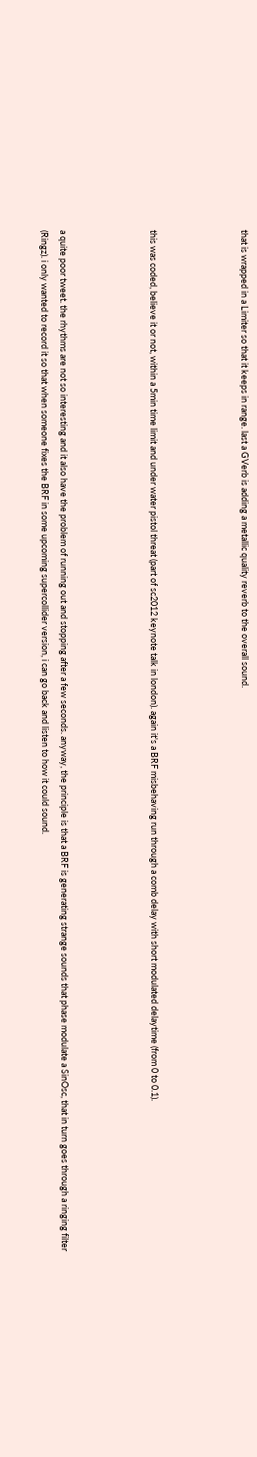that is wrapped in a Limiter so that it keeps in range. last a GVerb is adding a metallic quality reverb to the overall sound.




this was coded, believe it or not, within a 5min time limit and under water pistol threat (part of sc2012 keynote talk in london). again it's a BRF misbehaving run through a comb delay with short modulated delaytime (from 0 to 0.1).




a quite poor tweet. the rhythms are not so interesting and it also have the problem of running out and stopping after a few seconds. anyway, the principle is that a BRF is generating strange sounds that phase modulate a SinOsc, that in turn goes through a ringing filter (Ringz). i only wanted to record it so that when someone fixes the BRF in some upcoming supercollider version, i can go back and listen to how it could sound.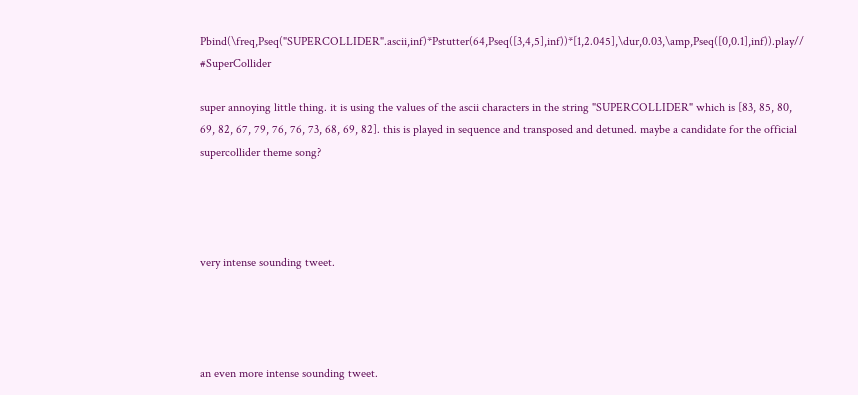Pbind(\freq,Pseq("SUPERCOLLIDER".ascii,inf)*Pstutter(64,Pseq([3,4,5],inf))*[1,2.045],\dur,0.03,\amp,Pseq([0,0.1],inf)).play// #SuperCollider

super annoying little thing. it is using the values of the ascii characters in the string "SUPERCOLLIDER" which is [83, 85, 80, 69, 82, 67, 79, 76, 76, 73, 68, 69, 82]. this is played in sequence and transposed and detuned. maybe a candidate for the official supercollider theme song?




very intense sounding tweet.




an even more intense sounding tweet.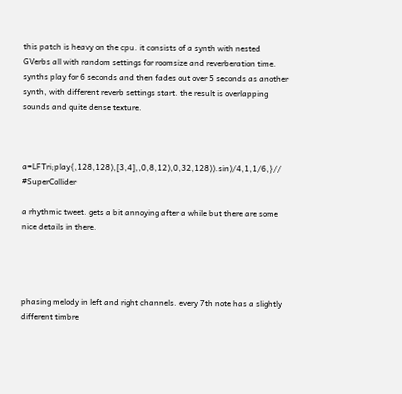this patch is heavy on the cpu. it consists of a synth with nested GVerbs all with random settings for roomsize and reverberation time. synths play for 6 seconds and then fades out over 5 seconds as another synth, with different reverb settings start. the result is overlapping sounds and quite dense texture.



a=LFTri;play{,128,128),[3,4],,0,8,12),0,32,128)).sin)/4,1,1/6,}// #SuperCollider

a rhythmic tweet. gets a bit annoying after a while but there are some nice details in there.




phasing melody in left and right channels. every 7th note has a slightly different timbre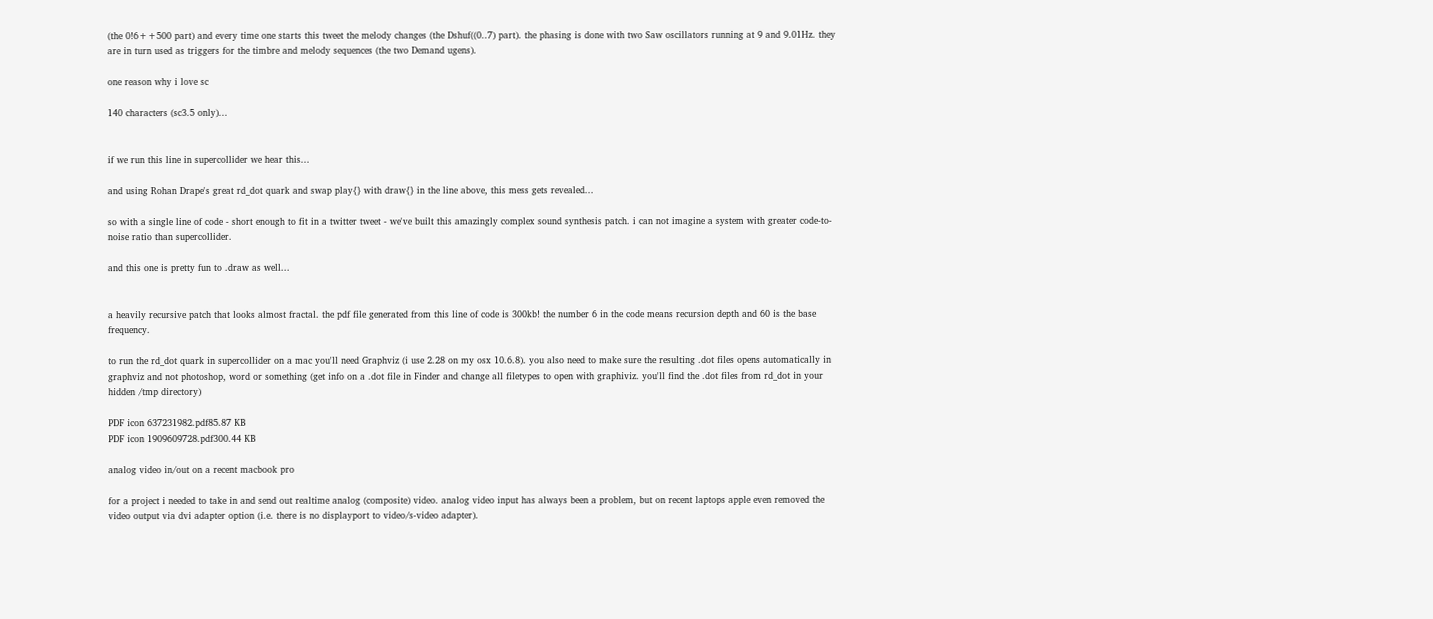(the 0!6++500 part) and every time one starts this tweet the melody changes (the Dshuf((0..7) part). the phasing is done with two Saw oscillators running at 9 and 9.01Hz. they are in turn used as triggers for the timbre and melody sequences (the two Demand ugens).

one reason why i love sc

140 characters (sc3.5 only)...


if we run this line in supercollider we hear this...

and using Rohan Drape's great rd_dot quark and swap play{} with draw{} in the line above, this mess gets revealed...

so with a single line of code - short enough to fit in a twitter tweet - we've built this amazingly complex sound synthesis patch. i can not imagine a system with greater code-to-noise ratio than supercollider.

and this one is pretty fun to .draw as well...


a heavily recursive patch that looks almost fractal. the pdf file generated from this line of code is 300kb! the number 6 in the code means recursion depth and 60 is the base frequency.

to run the rd_dot quark in supercollider on a mac you'll need Graphviz (i use 2.28 on my osx 10.6.8). you also need to make sure the resulting .dot files opens automatically in graphviz and not photoshop, word or something (get info on a .dot file in Finder and change all filetypes to open with graphiviz. you'll find the .dot files from rd_dot in your hidden /tmp directory)

PDF icon 637231982.pdf85.87 KB
PDF icon 1909609728.pdf300.44 KB

analog video in/out on a recent macbook pro

for a project i needed to take in and send out realtime analog (composite) video. analog video input has always been a problem, but on recent laptops apple even removed the video output via dvi adapter option (i.e. there is no displayport to video/s-video adapter).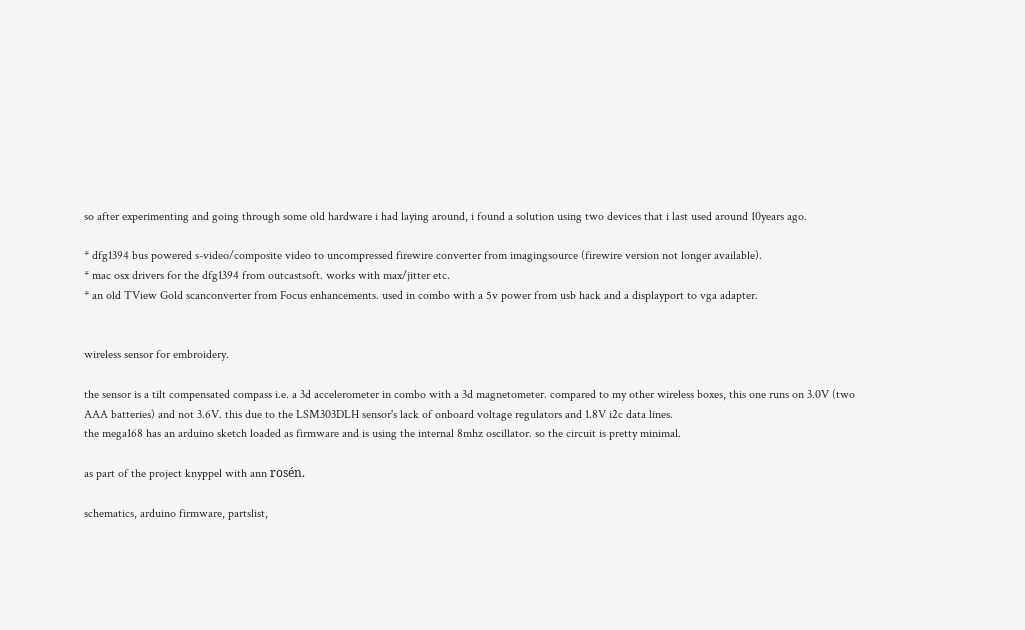so after experimenting and going through some old hardware i had laying around, i found a solution using two devices that i last used around 10years ago.

* dfg1394 bus powered s-video/composite video to uncompressed firewire converter from imagingsource (firewire version not longer available).
* mac osx drivers for the dfg1394 from outcastsoft. works with max/jitter etc.
* an old TView Gold scanconverter from Focus enhancements. used in combo with a 5v power from usb hack and a displayport to vga adapter.


wireless sensor for embroidery.

the sensor is a tilt compensated compass i.e. a 3d accelerometer in combo with a 3d magnetometer. compared to my other wireless boxes, this one runs on 3.0V (two AAA batteries) and not 3.6V. this due to the LSM303DLH sensor's lack of onboard voltage regulators and 1.8V i2c data lines.
the mega168 has an arduino sketch loaded as firmware and is using the internal 8mhz oscillator. so the circuit is pretty minimal.

as part of the project knyppel with ann rosén.

schematics, arduino firmware, partslist,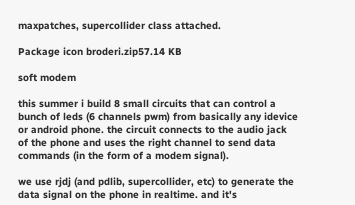maxpatches, supercollider class attached.

Package icon broderi.zip57.14 KB

soft modem

this summer i build 8 small circuits that can control a bunch of leds (6 channels pwm) from basically any idevice or android phone. the circuit connects to the audio jack of the phone and uses the right channel to send data commands (in the form of a modem signal).

we use rjdj (and pdlib, supercollider, etc) to generate the data signal on the phone in realtime. and it's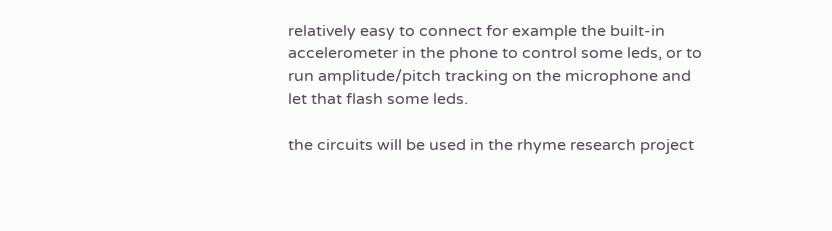relatively easy to connect for example the built-in accelerometer in the phone to control some leds, or to run amplitude/pitch tracking on the microphone and let that flash some leds.

the circuits will be used in the rhyme research project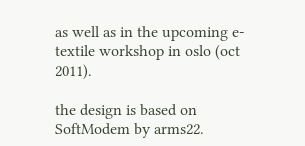as well as in the upcoming e-textile workshop in oslo (oct 2011).

the design is based on SoftModem by arms22.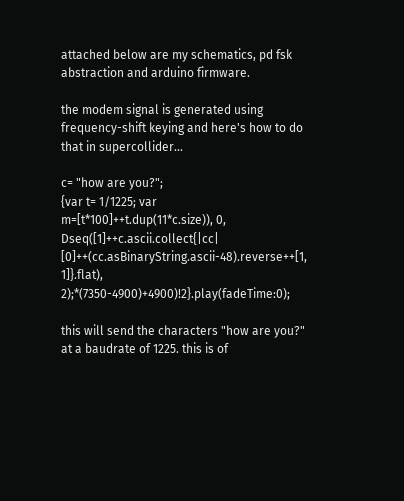attached below are my schematics, pd fsk abstraction and arduino firmware.

the modem signal is generated using frequency-shift keying and here's how to do that in supercollider...

c= "how are you?";
{var t= 1/1225; var m=[t*100]++t.dup(11*c.size)), 0, Dseq([1]++c.ascii.collect{|cc| [0]++(cc.asBinaryString.ascii-48).reverse++[1, 1]}.flat), 2);*(7350-4900)+4900)!2}.play(fadeTime:0);

this will send the characters "how are you?" at a baudrate of 1225. this is of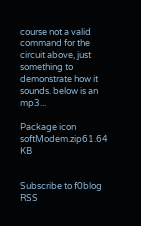course not a valid command for the circuit above, just something to demonstrate how it sounds. below is an mp3...

Package icon softModem.zip61.64 KB


Subscribe to f0blog RSS